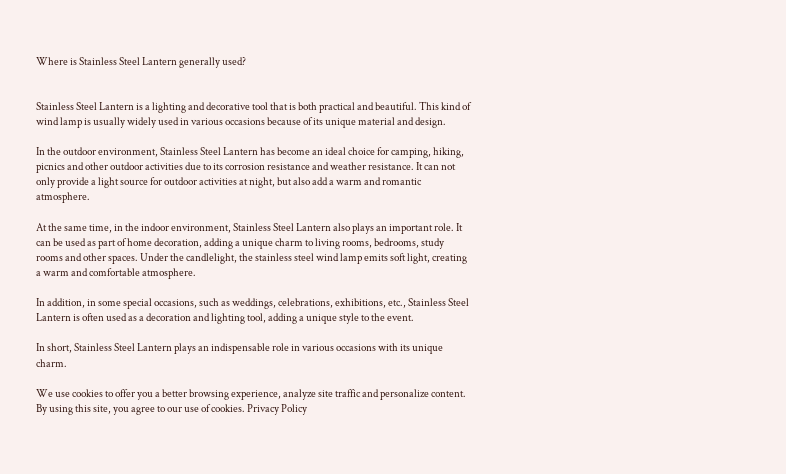Where is Stainless Steel Lantern generally used?


Stainless Steel Lantern is a lighting and decorative tool that is both practical and beautiful. This kind of wind lamp is usually widely used in various occasions because of its unique material and design.

In the outdoor environment, Stainless Steel Lantern has become an ideal choice for camping, hiking, picnics and other outdoor activities due to its corrosion resistance and weather resistance. It can not only provide a light source for outdoor activities at night, but also add a warm and romantic atmosphere.

At the same time, in the indoor environment, Stainless Steel Lantern also plays an important role. It can be used as part of home decoration, adding a unique charm to living rooms, bedrooms, study rooms and other spaces. Under the candlelight, the stainless steel wind lamp emits soft light, creating a warm and comfortable atmosphere.

In addition, in some special occasions, such as weddings, celebrations, exhibitions, etc., Stainless Steel Lantern is often used as a decoration and lighting tool, adding a unique style to the event.

In short, Stainless Steel Lantern plays an indispensable role in various occasions with its unique charm.

We use cookies to offer you a better browsing experience, analyze site traffic and personalize content. By using this site, you agree to our use of cookies. Privacy Policy